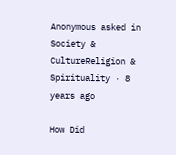Anonymous asked in Society & CultureReligion & Spirituality · 8 years ago

How Did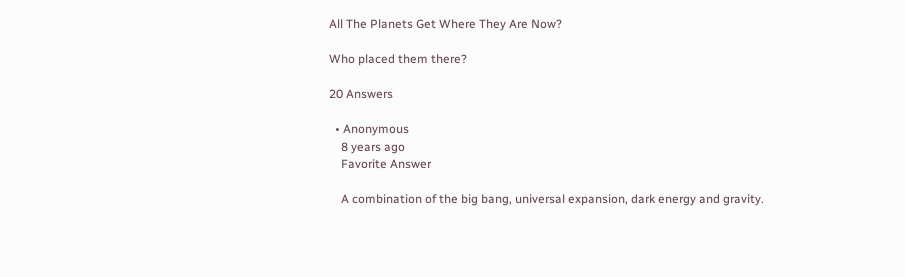All The Planets Get Where They Are Now?

Who placed them there?

20 Answers

  • Anonymous
    8 years ago
    Favorite Answer

    A combination of the big bang, universal expansion, dark energy and gravity.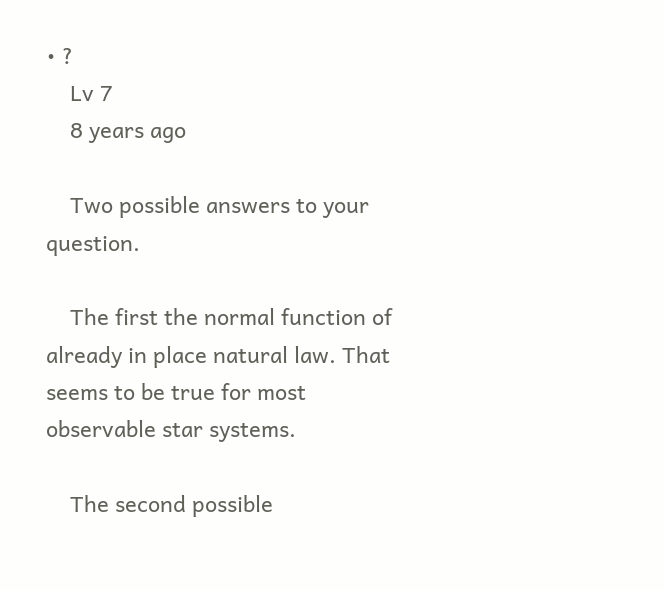• ?
    Lv 7
    8 years ago

    Two possible answers to your question.

    The first the normal function of already in place natural law. That seems to be true for most observable star systems.

    The second possible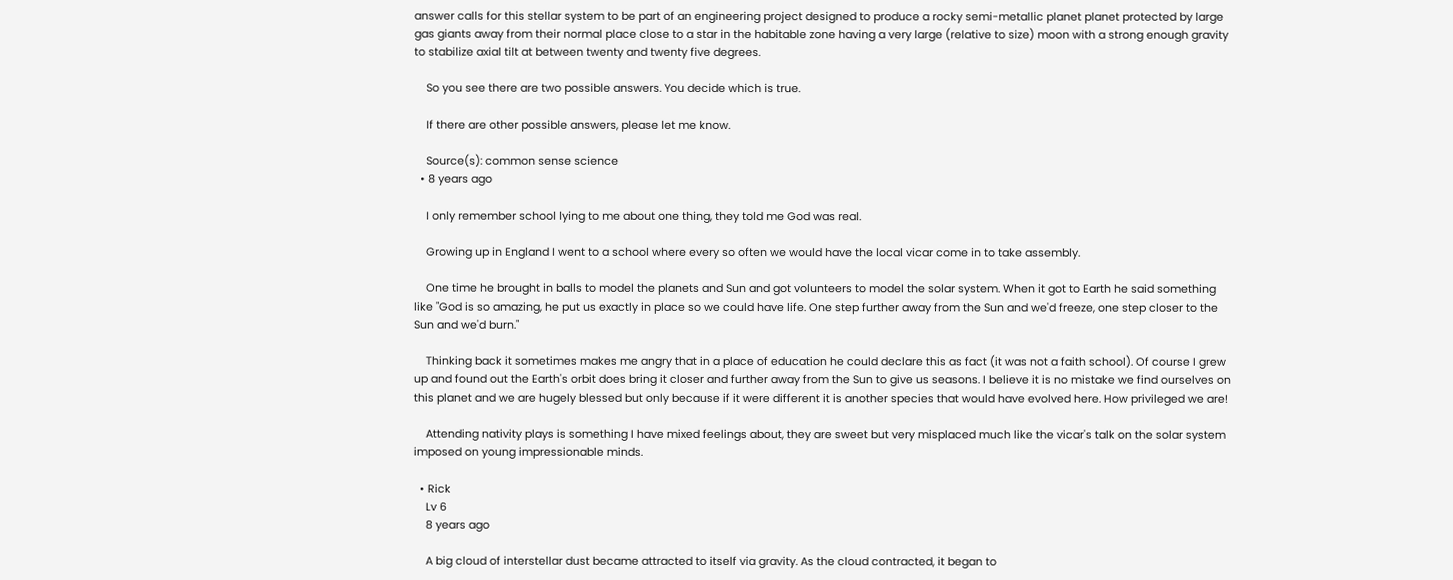answer calls for this stellar system to be part of an engineering project designed to produce a rocky semi-metallic planet planet protected by large gas giants away from their normal place close to a star in the habitable zone having a very large (relative to size) moon with a strong enough gravity to stabilize axial tilt at between twenty and twenty five degrees.

    So you see there are two possible answers. You decide which is true.

    If there are other possible answers, please let me know.

    Source(s): common sense science
  • 8 years ago

    I only remember school lying to me about one thing, they told me God was real.

    Growing up in England I went to a school where every so often we would have the local vicar come in to take assembly.

    One time he brought in balls to model the planets and Sun and got volunteers to model the solar system. When it got to Earth he said something like "God is so amazing, he put us exactly in place so we could have life. One step further away from the Sun and we'd freeze, one step closer to the Sun and we'd burn."

    Thinking back it sometimes makes me angry that in a place of education he could declare this as fact (it was not a faith school). Of course I grew up and found out the Earth's orbit does bring it closer and further away from the Sun to give us seasons. I believe it is no mistake we find ourselves on this planet and we are hugely blessed but only because if it were different it is another species that would have evolved here. How privileged we are!

    Attending nativity plays is something I have mixed feelings about, they are sweet but very misplaced much like the vicar's talk on the solar system imposed on young impressionable minds.

  • Rick
    Lv 6
    8 years ago

    A big cloud of interstellar dust became attracted to itself via gravity. As the cloud contracted, it began to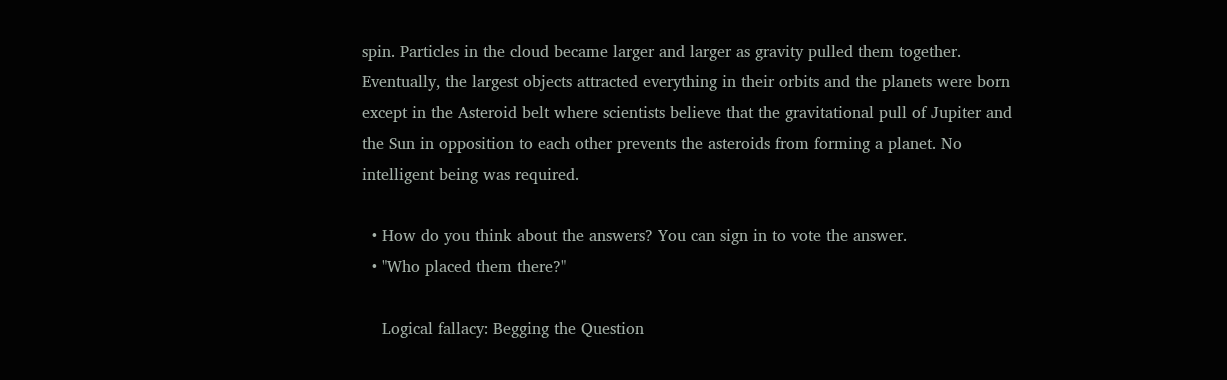spin. Particles in the cloud became larger and larger as gravity pulled them together. Eventually, the largest objects attracted everything in their orbits and the planets were born except in the Asteroid belt where scientists believe that the gravitational pull of Jupiter and the Sun in opposition to each other prevents the asteroids from forming a planet. No intelligent being was required.

  • How do you think about the answers? You can sign in to vote the answer.
  • "Who placed them there?"

    Logical fallacy: Begging the Question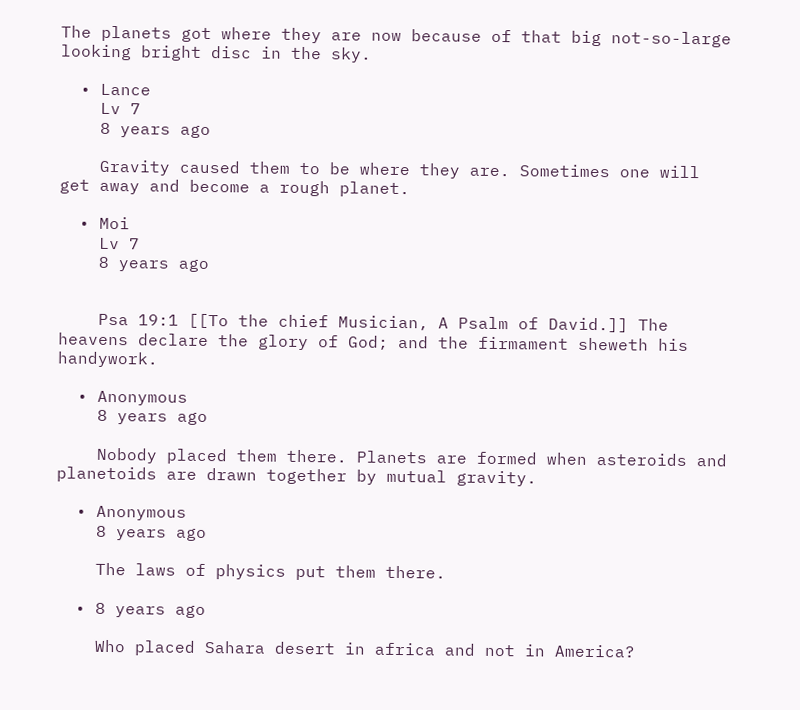The planets got where they are now because of that big not-so-large looking bright disc in the sky.

  • Lance
    Lv 7
    8 years ago

    Gravity caused them to be where they are. Sometimes one will get away and become a rough planet.

  • Moi
    Lv 7
    8 years ago


    Psa 19:1 [[To the chief Musician, A Psalm of David.]] The heavens declare the glory of God; and the firmament sheweth his handywork.

  • Anonymous
    8 years ago

    Nobody placed them there. Planets are formed when asteroids and planetoids are drawn together by mutual gravity.

  • Anonymous
    8 years ago

    The laws of physics put them there.

  • 8 years ago

    Who placed Sahara desert in africa and not in America?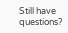Still have questions?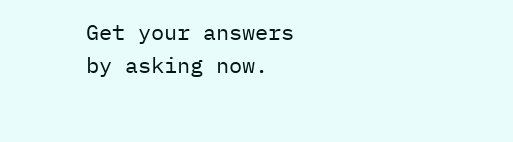Get your answers by asking now.